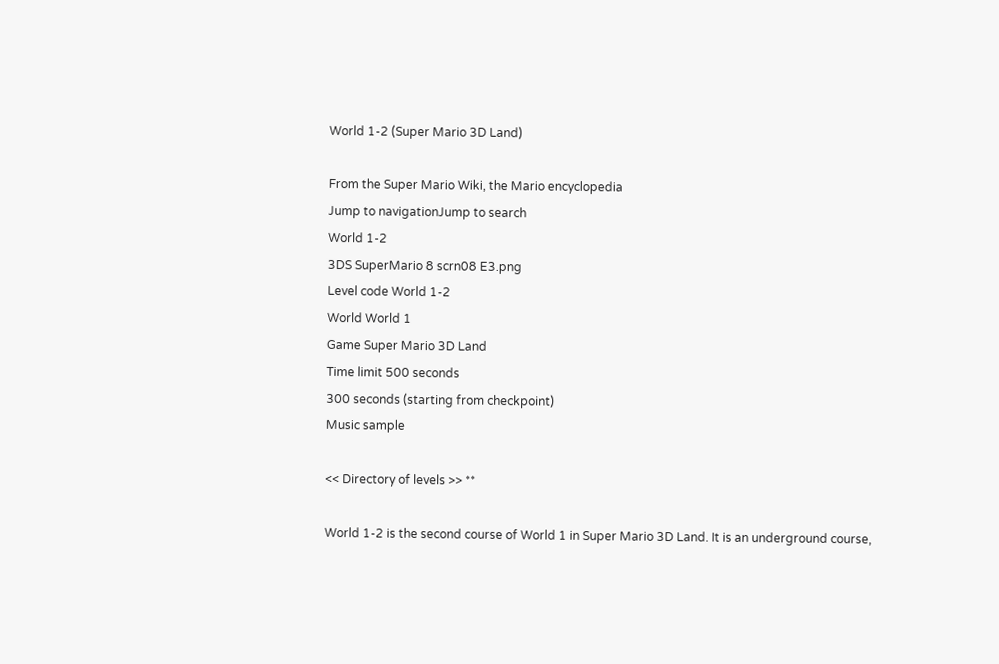World 1-2 (Super Mario 3D Land)

From the Super Mario Wiki, the Mario encyclopedia
Jump to navigationJump to search
World 1-2
3DS SuperMario 8 scrn08 E3.png
Level code World 1-2
World World 1
Game Super Mario 3D Land
Time limit 500 seconds
300 seconds (starting from checkpoint)
Music sample

<< Directory of levels >> **

World 1-2 is the second course of World 1 in Super Mario 3D Land. It is an underground course,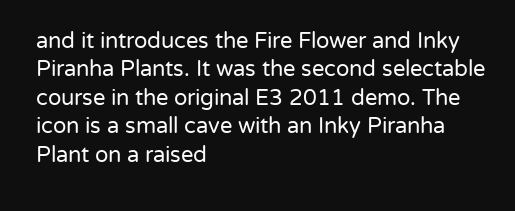and it introduces the Fire Flower and Inky Piranha Plants. It was the second selectable course in the original E3 2011 demo. The icon is a small cave with an Inky Piranha Plant on a raised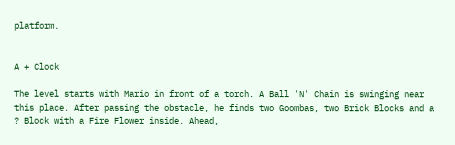platform.


A + Clock

The level starts with Mario in front of a torch. A Ball 'N' Chain is swinging near this place. After passing the obstacle, he finds two Goombas, two Brick Blocks and a ? Block with a Fire Flower inside. Ahead,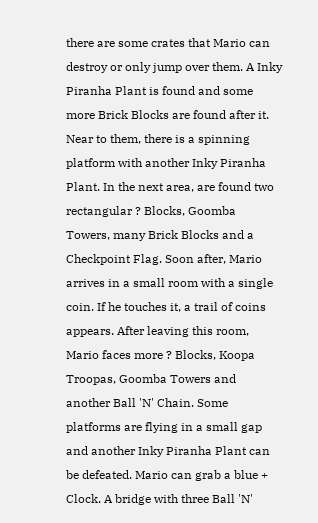there are some crates that Mario can destroy or only jump over them. A Inky Piranha Plant is found and some more Brick Blocks are found after it. Near to them, there is a spinning platform with another Inky Piranha Plant. In the next area, are found two rectangular ? Blocks, Goomba Towers, many Brick Blocks and a Checkpoint Flag. Soon after, Mario arrives in a small room with a single coin. If he touches it, a trail of coins appears. After leaving this room, Mario faces more ? Blocks, Koopa Troopas, Goomba Towers and another Ball 'N' Chain. Some platforms are flying in a small gap and another Inky Piranha Plant can be defeated. Mario can grab a blue + Clock. A bridge with three Ball 'N'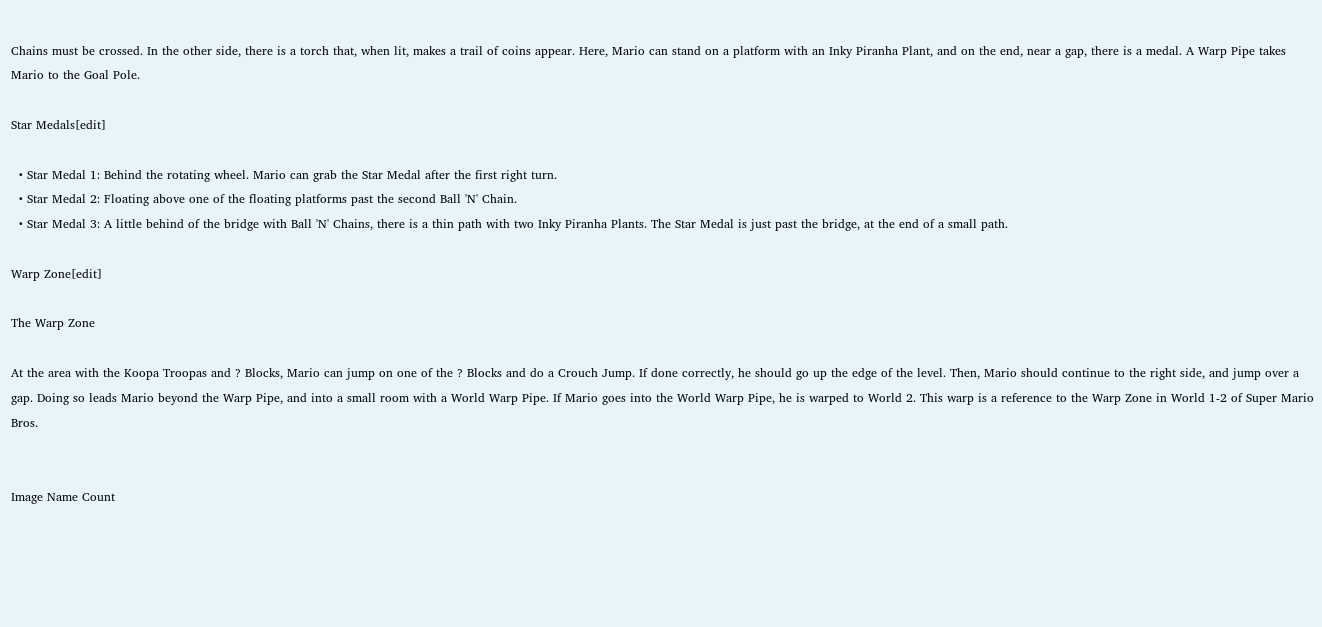Chains must be crossed. In the other side, there is a torch that, when lit, makes a trail of coins appear. Here, Mario can stand on a platform with an Inky Piranha Plant, and on the end, near a gap, there is a medal. A Warp Pipe takes Mario to the Goal Pole.

Star Medals[edit]

  • Star Medal 1: Behind the rotating wheel. Mario can grab the Star Medal after the first right turn.
  • Star Medal 2: Floating above one of the floating platforms past the second Ball 'N' Chain.
  • Star Medal 3: A little behind of the bridge with Ball 'N' Chains, there is a thin path with two Inky Piranha Plants. The Star Medal is just past the bridge, at the end of a small path.

Warp Zone[edit]

The Warp Zone

At the area with the Koopa Troopas and ? Blocks, Mario can jump on one of the ? Blocks and do a Crouch Jump. If done correctly, he should go up the edge of the level. Then, Mario should continue to the right side, and jump over a gap. Doing so leads Mario beyond the Warp Pipe, and into a small room with a World Warp Pipe. If Mario goes into the World Warp Pipe, he is warped to World 2. This warp is a reference to the Warp Zone in World 1-2 of Super Mario Bros.


Image Name Count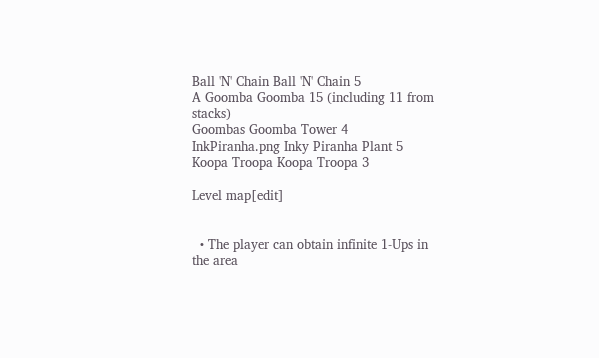Ball 'N' Chain Ball 'N' Chain 5
A Goomba Goomba 15 (including 11 from stacks)
Goombas Goomba Tower 4
InkPiranha.png Inky Piranha Plant 5
Koopa Troopa Koopa Troopa 3

Level map[edit]


  • The player can obtain infinite 1-Ups in the area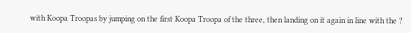with Koopa Troopas by jumping on the first Koopa Troopa of the three, then landing on it again in line with the ?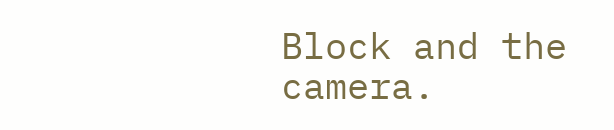Block and the camera.